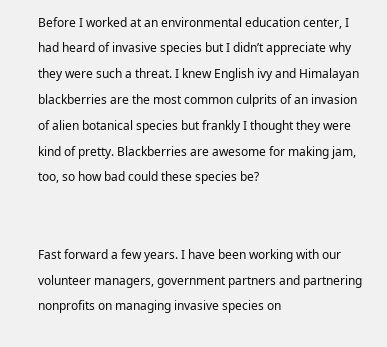Before I worked at an environmental education center, I had heard of invasive species but I didn’t appreciate why they were such a threat. I knew English ivy and Himalayan blackberries are the most common culprits of an invasion of alien botanical species but frankly I thought they were kind of pretty. Blackberries are awesome for making jam, too, so how bad could these species be?


Fast forward a few years. I have been working with our volunteer managers, government partners and partnering nonprofits on managing invasive species on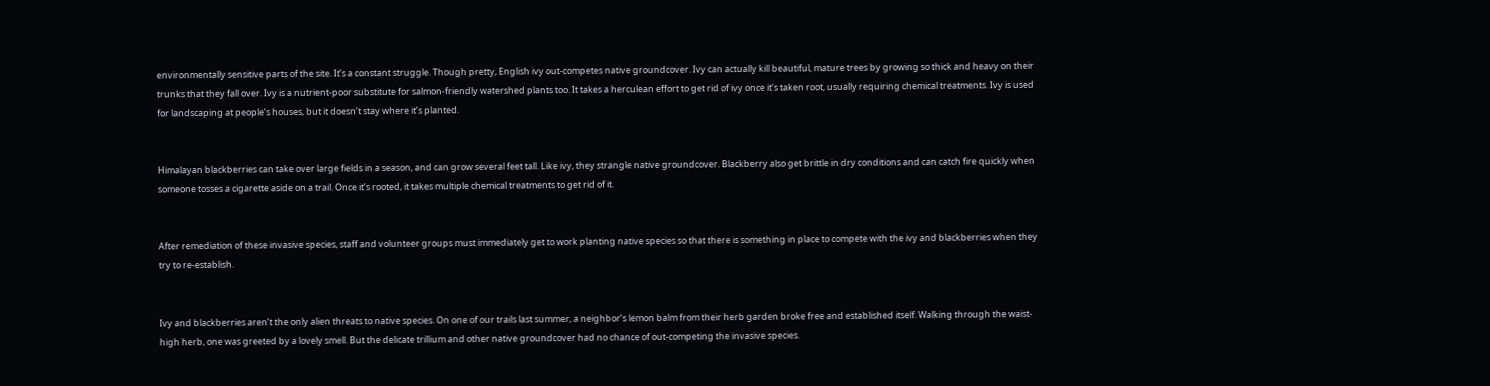environmentally sensitive parts of the site. It’s a constant struggle. Though pretty, English ivy out-competes native groundcover. Ivy can actually kill beautiful, mature trees by growing so thick and heavy on their trunks that they fall over. Ivy is a nutrient-poor substitute for salmon-friendly watershed plants too. It takes a herculean effort to get rid of ivy once it’s taken root, usually requiring chemical treatments. Ivy is used for landscaping at people’s houses, but it doesn’t stay where it’s planted.


Himalayan blackberries can take over large fields in a season, and can grow several feet tall. Like ivy, they strangle native groundcover. Blackberry also get brittle in dry conditions and can catch fire quickly when someone tosses a cigarette aside on a trail. Once it’s rooted, it takes multiple chemical treatments to get rid of it.


After remediation of these invasive species, staff and volunteer groups must immediately get to work planting native species so that there is something in place to compete with the ivy and blackberries when they try to re-establish.


Ivy and blackberries aren’t the only alien threats to native species. On one of our trails last summer, a neighbor’s lemon balm from their herb garden broke free and established itself. Walking through the waist-high herb, one was greeted by a lovely smell. But the delicate trillium and other native groundcover had no chance of out-competing the invasive species.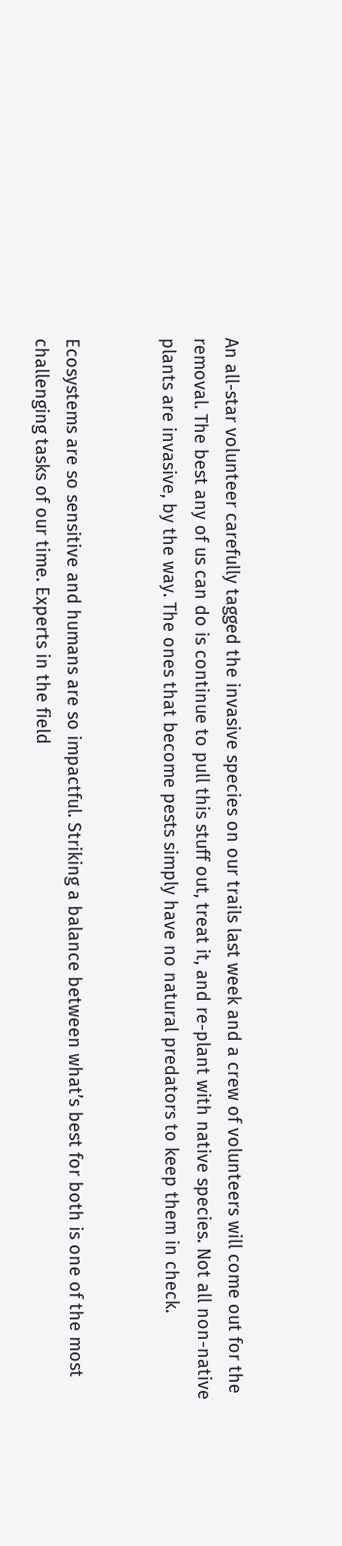An all-star volunteer carefully tagged the invasive species on our trails last week and a crew of volunteers will come out for the removal. The best any of us can do is continue to pull this stuff out, treat it, and re-plant with native species. Not all non-native plants are invasive, by the way. The ones that become pests simply have no natural predators to keep them in check.


Ecosystems are so sensitive and humans are so impactful. Striking a balance between what’s best for both is one of the most challenging tasks of our time. Experts in the field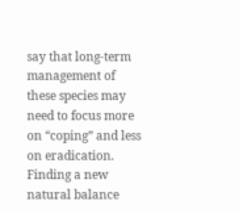say that long-term management of these species may need to focus more on “coping” and less on eradication. Finding a new natural balance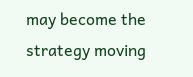may become the strategy moving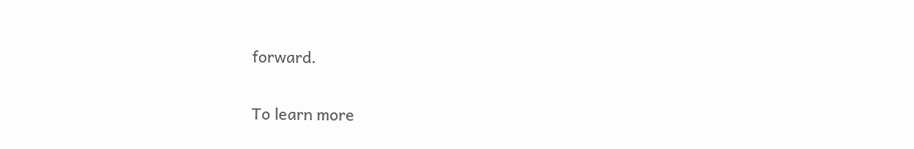forward.


To learn more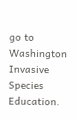go to Washington Invasive Species Education.